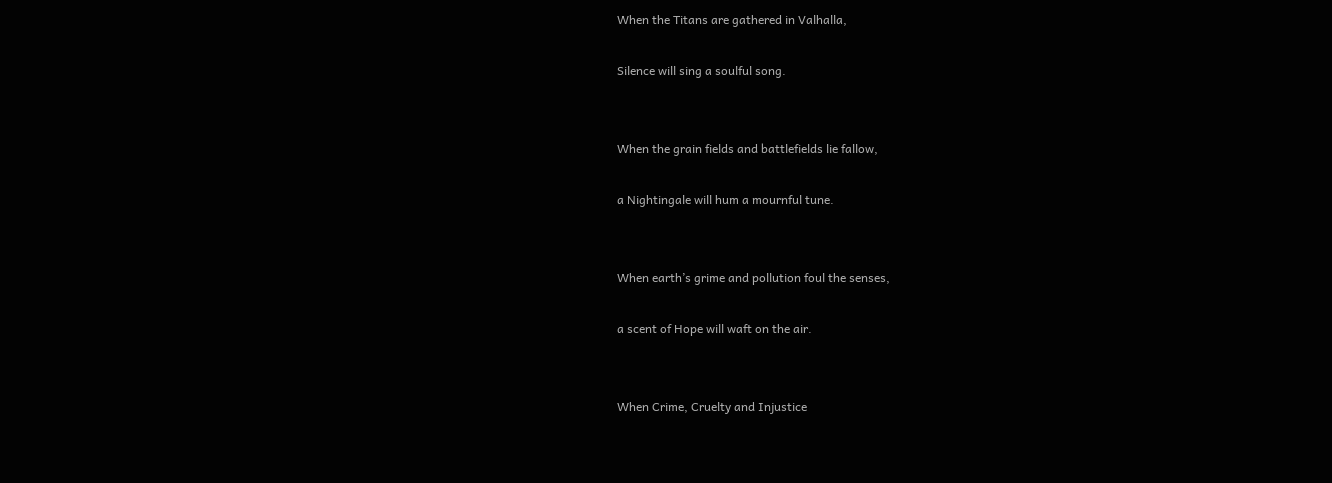When the Titans are gathered in Valhalla,

Silence will sing a soulful song.


When the grain fields and battlefields lie fallow,

a Nightingale will hum a mournful tune.


When earth’s grime and pollution foul the senses,

a scent of Hope will waft on the air.


When Crime, Cruelty and Injustice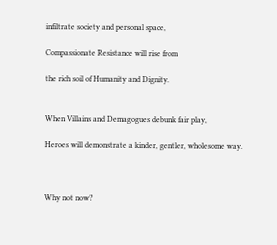infiltrate society and personal space,

Compassionate Resistance will rise from

the rich soil of Humanity and Dignity.


When Villains and Demagogues debunk fair play,

Heroes will demonstrate a kinder, gentler, wholesome way.



Why not now?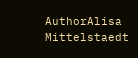AuthorAlisa Mittelstaedt